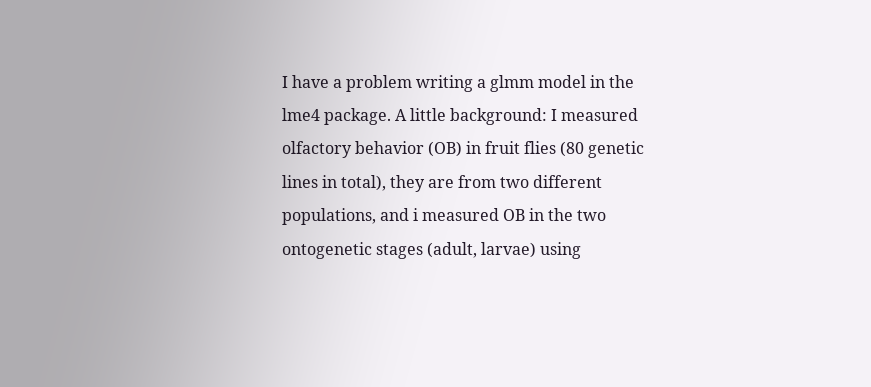I have a problem writing a glmm model in the lme4 package. A little background: I measured olfactory behavior (OB) in fruit flies (80 genetic lines in total), they are from two different populations, and i measured OB in the two ontogenetic stages (adult, larvae) using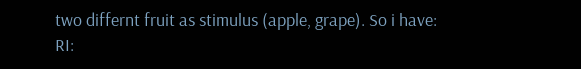two differnt fruit as stimulus (apple, grape). So i have:
RI: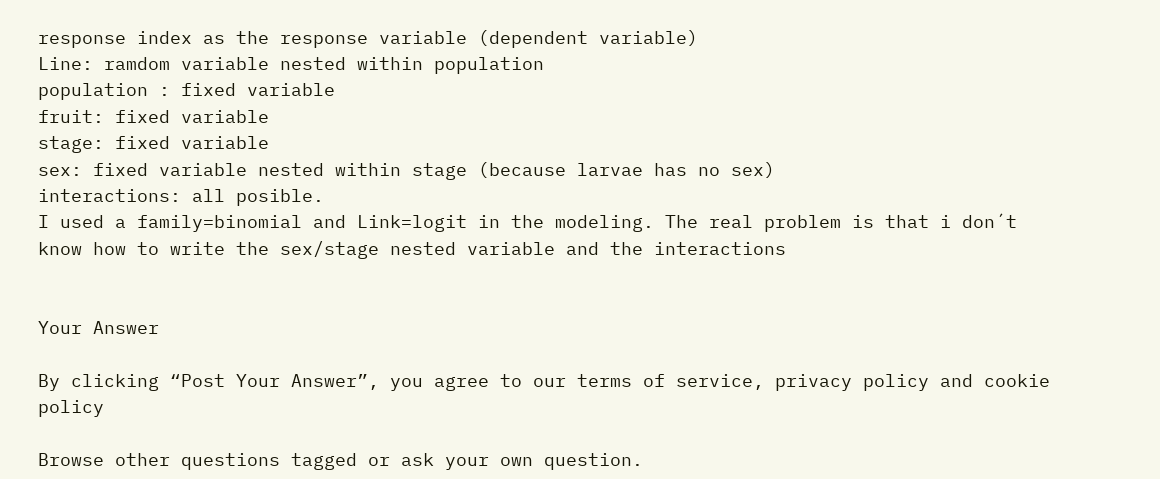response index as the response variable (dependent variable)
Line: ramdom variable nested within population
population : fixed variable
fruit: fixed variable
stage: fixed variable
sex: fixed variable nested within stage (because larvae has no sex)
interactions: all posible.
I used a family=binomial and Link=logit in the modeling. The real problem is that i don´t know how to write the sex/stage nested variable and the interactions


Your Answer

By clicking “Post Your Answer”, you agree to our terms of service, privacy policy and cookie policy

Browse other questions tagged or ask your own question.